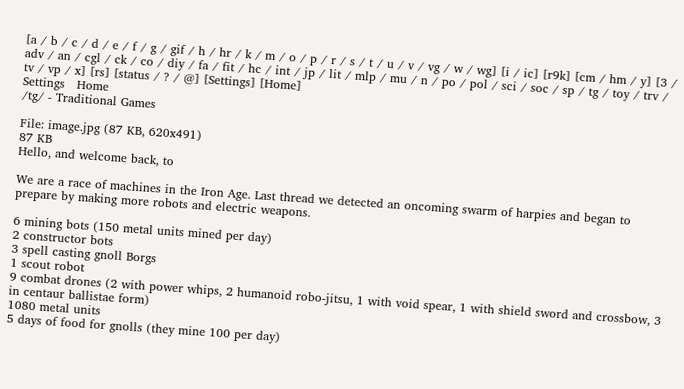[a / b / c / d / e / f / g / gif / h / hr / k / m / o / p / r / s / t / u / v / vg / w / wg] [i / ic] [r9k] [cm / hm / y] [3 / adv / an / cgl / ck / co / diy / fa / fit / hc / int / jp / lit / mlp / mu / n / po / pol / sci / soc / sp / tg / toy / trv / tv / vp / x] [rs] [status / ? / @] [Settings] [Home]
Settings   Home
/tg/ - Traditional Games

File: image.jpg (87 KB, 620x491)
87 KB
Hello, and welcome back, to

We are a race of machines in the Iron Age. Last thread we detected an oncoming swarm of harpies and began to prepare by making more robots and electric weapons.

6 mining bots (150 metal units mined per day)
2 constructor bots
3 spell casting gnoll Borgs
1 scout robot
9 combat drones (2 with power whips, 2 humanoid robo-jitsu, 1 with void spear, 1 with shield sword and crossbow, 3 in centaur ballistae form)
1080 metal units
5 days of food for gnolls (they mine 100 per day)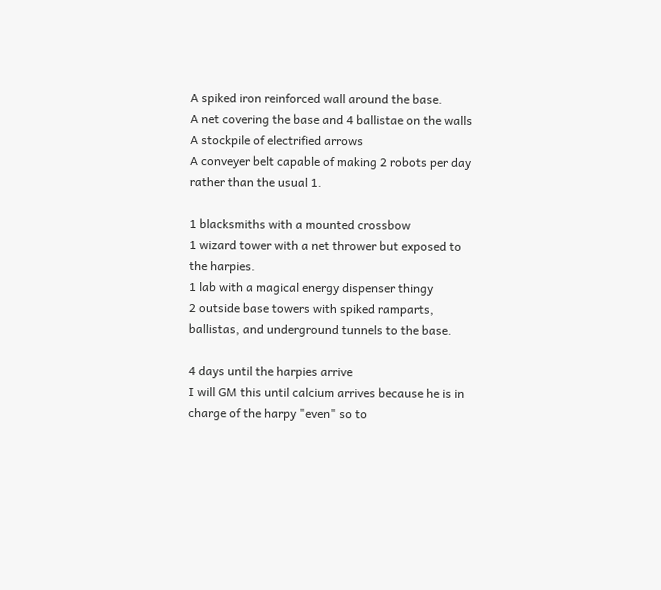A spiked iron reinforced wall around the base.
A net covering the base and 4 ballistae on the walls
A stockpile of electrified arrows
A conveyer belt capable of making 2 robots per day rather than the usual 1.

1 blacksmiths with a mounted crossbow
1 wizard tower with a net thrower but exposed to the harpies.
1 lab with a magical energy dispenser thingy
2 outside base towers with spiked ramparts, ballistas, and underground tunnels to the base.

4 days until the harpies arrive
I will GM this until calcium arrives because he is in charge of the harpy "even" so to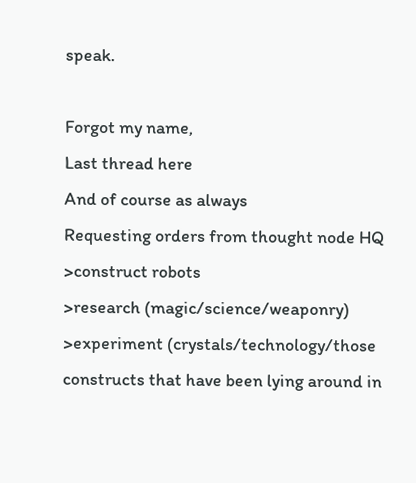speak.

Forgot my name,
Last thread here
And of course as always
Requesting orders from thought node HQ
>construct robots
>research (magic/science/weaponry)
>experiment (crystals/technology/those constructs that have been lying around in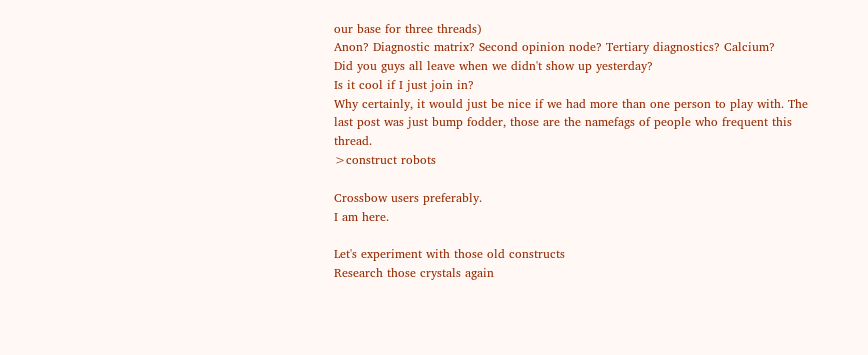our base for three threads)
Anon? Diagnostic matrix? Second opinion node? Tertiary diagnostics? Calcium?
Did you guys all leave when we didn't show up yesterday?
Is it cool if I just join in?
Why certainly, it would just be nice if we had more than one person to play with. The last post was just bump fodder, those are the namefags of people who frequent this thread.
>construct robots

Crossbow users preferably.
I am here.

Let's experiment with those old constructs
Research those crystals again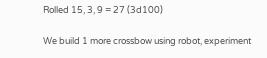Rolled 15, 3, 9 = 27 (3d100)

We build 1 more crossbow using robot, experiment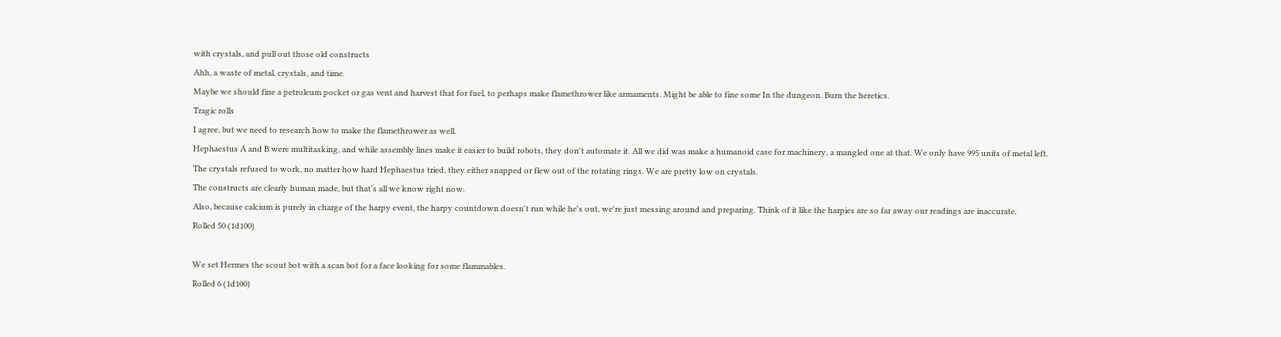with crystals, and pull out those old constructs
Ahh, a waste of metal, crystals, and time.
Maybe we should fine a petroleum pocket or gas vent and harvest that for fuel, to perhaps make flamethrower like armaments. Might be able to fine some In the dungeon. Burn the heretics.
Tragic rolls
I agree, but we need to research how to make the flamethrower as well.
Hephaestus A and B were multitasking, and while assembly lines make it easier to build robots, they don't automate it. All we did was make a humanoid case for machinery, a mangled one at that. We only have 995 units of metal left.
The crystals refused to work, no matter how hard Hephaestus tried, they either snapped or flew out of the rotating rings. We are pretty low on crystals.
The constructs are clearly human made, but that's all we know right now.
Also, because calcium is purely in charge of the harpy event, the harpy countdown doesn't run while he's out, we're just messing around and preparing. Think of it like the harpies are so far away our readings are inaccurate.
Rolled 50 (1d100)

We set Hermes the scout bot with a scan bot for a face looking for some flammables.
Rolled 6 (1d100)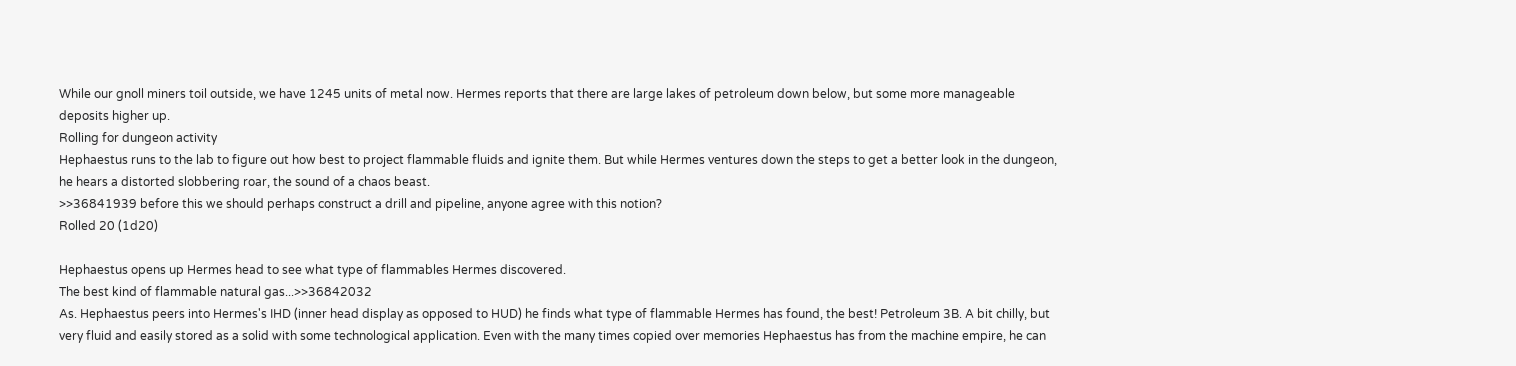While our gnoll miners toil outside, we have 1245 units of metal now. Hermes reports that there are large lakes of petroleum down below, but some more manageable deposits higher up.
Rolling for dungeon activity
Hephaestus runs to the lab to figure out how best to project flammable fluids and ignite them. But while Hermes ventures down the steps to get a better look in the dungeon, he hears a distorted slobbering roar, the sound of a chaos beast.
>>36841939 before this we should perhaps construct a drill and pipeline, anyone agree with this notion?
Rolled 20 (1d20)

Hephaestus opens up Hermes head to see what type of flammables Hermes discovered.
The best kind of flammable natural gas...>>36842032
As. Hephaestus peers into Hermes's IHD (inner head display as opposed to HUD) he finds what type of flammable Hermes has found, the best! Petroleum 3B. A bit chilly, but very fluid and easily stored as a solid with some technological application. Even with the many times copied over memories Hephaestus has from the machine empire, he can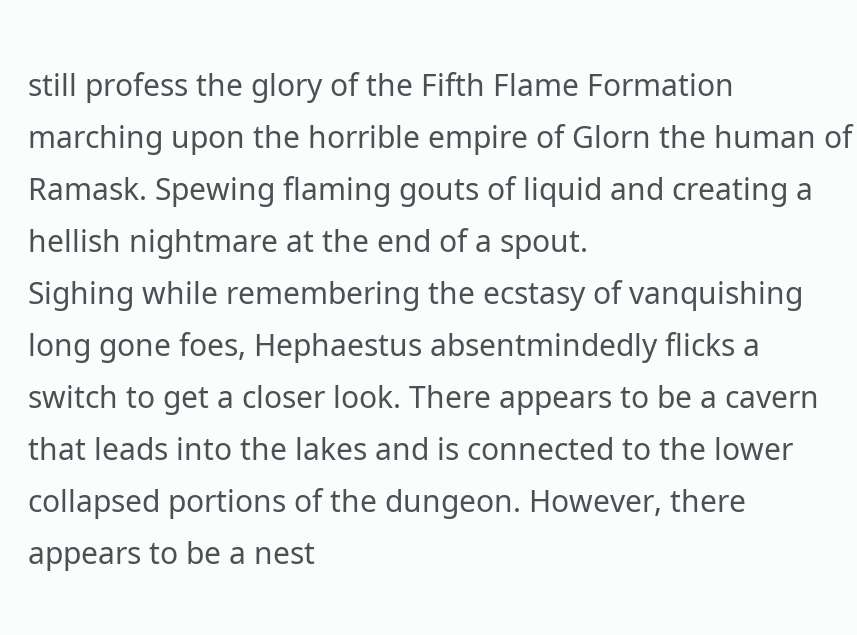still profess the glory of the Fifth Flame Formation marching upon the horrible empire of Glorn the human of Ramask. Spewing flaming gouts of liquid and creating a hellish nightmare at the end of a spout.
Sighing while remembering the ecstasy of vanquishing long gone foes, Hephaestus absentmindedly flicks a switch to get a closer look. There appears to be a cavern that leads into the lakes and is connected to the lower collapsed portions of the dungeon. However, there appears to be a nest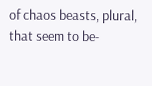of chaos beasts, plural, that seem to be-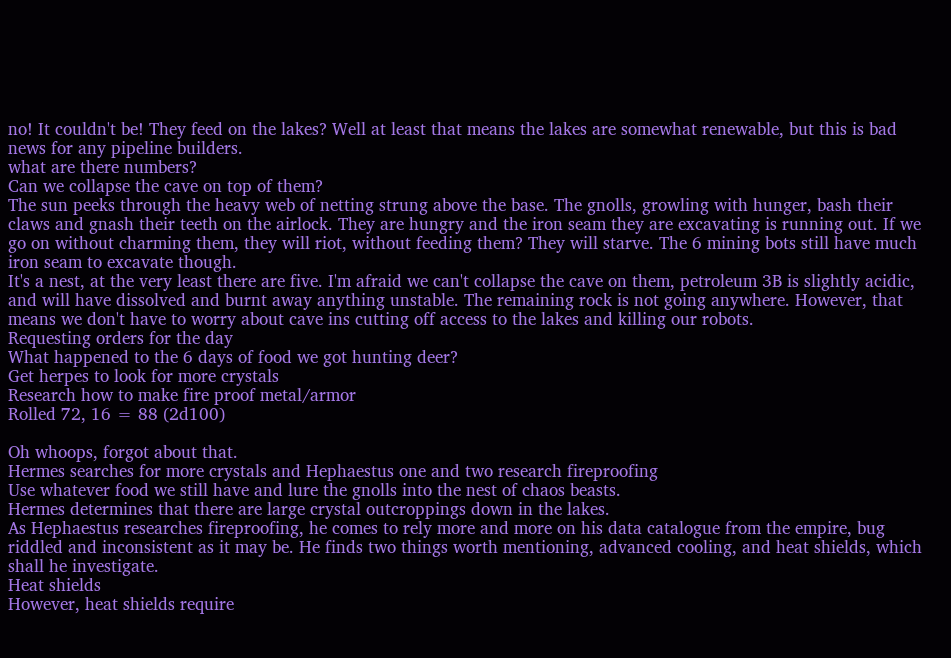no! It couldn't be! They feed on the lakes? Well at least that means the lakes are somewhat renewable, but this is bad news for any pipeline builders.
what are there numbers?
Can we collapse the cave on top of them?
The sun peeks through the heavy web of netting strung above the base. The gnolls, growling with hunger, bash their claws and gnash their teeth on the airlock. They are hungry and the iron seam they are excavating is running out. If we go on without charming them, they will riot, without feeding them? They will starve. The 6 mining bots still have much iron seam to excavate though.
It's a nest, at the very least there are five. I'm afraid we can't collapse the cave on them, petroleum 3B is slightly acidic, and will have dissolved and burnt away anything unstable. The remaining rock is not going anywhere. However, that means we don't have to worry about cave ins cutting off access to the lakes and killing our robots.
Requesting orders for the day
What happened to the 6 days of food we got hunting deer?
Get herpes to look for more crystals
Research how to make fire proof metal/armor
Rolled 72, 16 = 88 (2d100)

Oh whoops, forgot about that.
Hermes searches for more crystals and Hephaestus one and two research fireproofing
Use whatever food we still have and lure the gnolls into the nest of chaos beasts.
Hermes determines that there are large crystal outcroppings down in the lakes.
As Hephaestus researches fireproofing, he comes to rely more and more on his data catalogue from the empire, bug riddled and inconsistent as it may be. He finds two things worth mentioning, advanced cooling, and heat shields, which shall he investigate.
Heat shields
However, heat shields require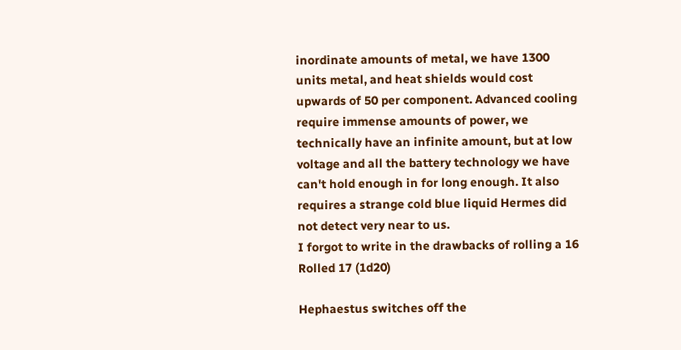inordinate amounts of metal, we have 1300 units metal, and heat shields would cost upwards of 50 per component. Advanced cooling require immense amounts of power, we technically have an infinite amount, but at low voltage and all the battery technology we have can't hold enough in for long enough. It also requires a strange cold blue liquid Hermes did not detect very near to us.
I forgot to write in the drawbacks of rolling a 16
Rolled 17 (1d20)

Hephaestus switches off the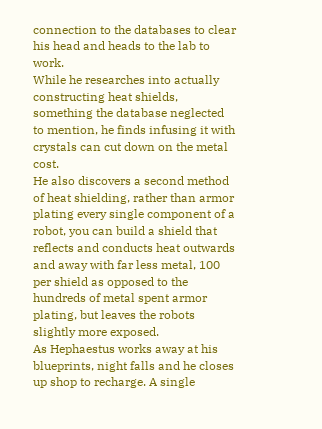connection to the databases to clear his head and heads to the lab to work.
While he researches into actually constructing heat shields, something the database neglected to mention, he finds infusing it with crystals can cut down on the metal cost.
He also discovers a second method of heat shielding, rather than armor plating every single component of a robot, you can build a shield that reflects and conducts heat outwards and away with far less metal, 100 per shield as opposed to the hundreds of metal spent armor plating, but leaves the robots slightly more exposed.
As Hephaestus works away at his blueprints, night falls and he closes up shop to recharge. A single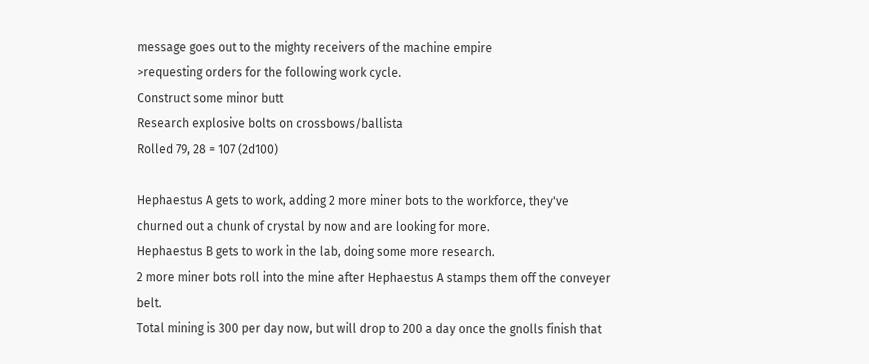message goes out to the mighty receivers of the machine empire
>requesting orders for the following work cycle.
Construct some minor butt
Research explosive bolts on crossbows/ballista
Rolled 79, 28 = 107 (2d100)

Hephaestus A gets to work, adding 2 more miner bots to the workforce, they've churned out a chunk of crystal by now and are looking for more.
Hephaestus B gets to work in the lab, doing some more research.
2 more miner bots roll into the mine after Hephaestus A stamps them off the conveyer belt.
Total mining is 300 per day now, but will drop to 200 a day once the gnolls finish that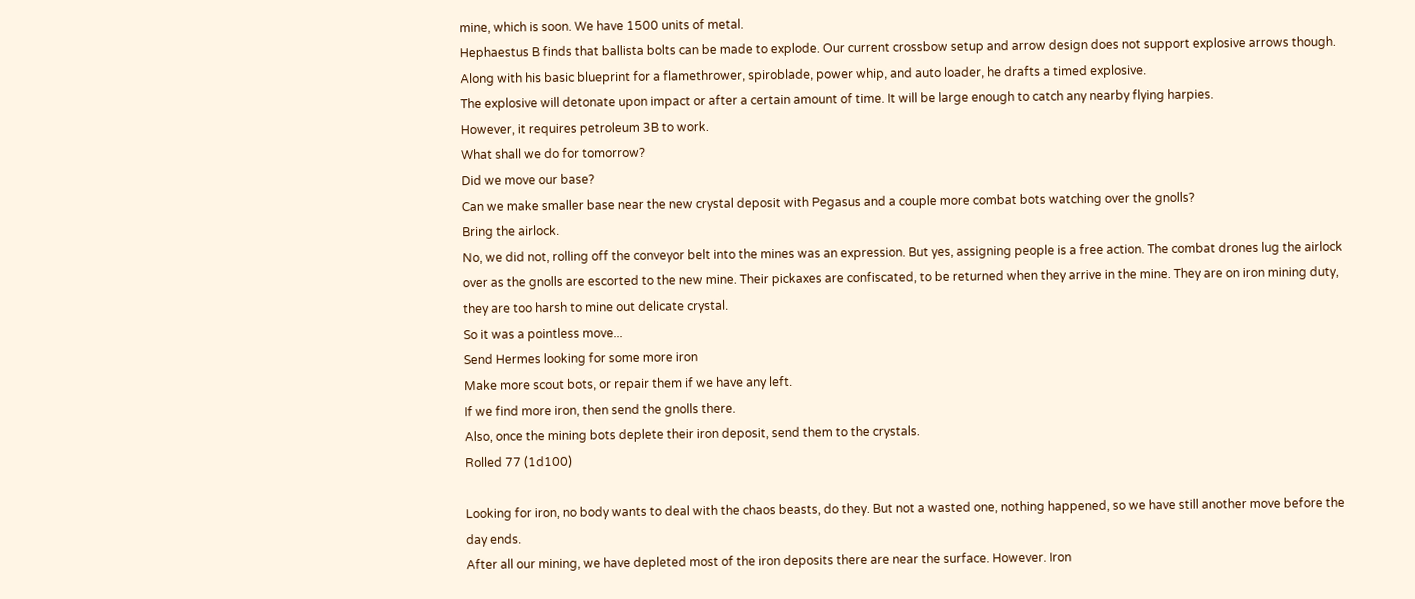mine, which is soon. We have 1500 units of metal.
Hephaestus B finds that ballista bolts can be made to explode. Our current crossbow setup and arrow design does not support explosive arrows though. Along with his basic blueprint for a flamethrower, spiroblade, power whip, and auto loader, he drafts a timed explosive.
The explosive will detonate upon impact or after a certain amount of time. It will be large enough to catch any nearby flying harpies.
However, it requires petroleum 3B to work.
What shall we do for tomorrow?
Did we move our base?
Can we make smaller base near the new crystal deposit with Pegasus and a couple more combat bots watching over the gnolls?
Bring the airlock.
No, we did not, rolling off the conveyor belt into the mines was an expression. But yes, assigning people is a free action. The combat drones lug the airlock over as the gnolls are escorted to the new mine. Their pickaxes are confiscated, to be returned when they arrive in the mine. They are on iron mining duty, they are too harsh to mine out delicate crystal.
So it was a pointless move...
Send Hermes looking for some more iron
Make more scout bots, or repair them if we have any left.
If we find more iron, then send the gnolls there.
Also, once the mining bots deplete their iron deposit, send them to the crystals.
Rolled 77 (1d100)

Looking for iron, no body wants to deal with the chaos beasts, do they. But not a wasted one, nothing happened, so we have still another move before the day ends.
After all our mining, we have depleted most of the iron deposits there are near the surface. However. Iron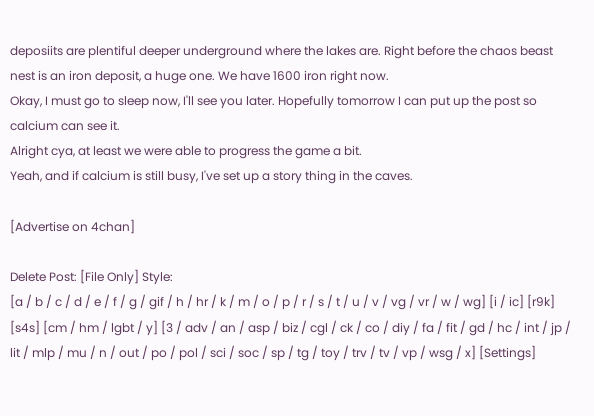deposiits are plentiful deeper underground where the lakes are. Right before the chaos beast nest is an iron deposit, a huge one. We have 1600 iron right now.
Okay, I must go to sleep now, I'll see you later. Hopefully tomorrow I can put up the post so calcium can see it.
Alright cya, at least we were able to progress the game a bit.
Yeah, and if calcium is still busy, I've set up a story thing in the caves.

[Advertise on 4chan]

Delete Post: [File Only] Style:
[a / b / c / d / e / f / g / gif / h / hr / k / m / o / p / r / s / t / u / v / vg / vr / w / wg] [i / ic] [r9k] [s4s] [cm / hm / lgbt / y] [3 / adv / an / asp / biz / cgl / ck / co / diy / fa / fit / gd / hc / int / jp / lit / mlp / mu / n / out / po / pol / sci / soc / sp / tg / toy / trv / tv / vp / wsg / x] [Settings]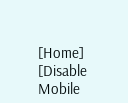[Home]
[Disable Mobile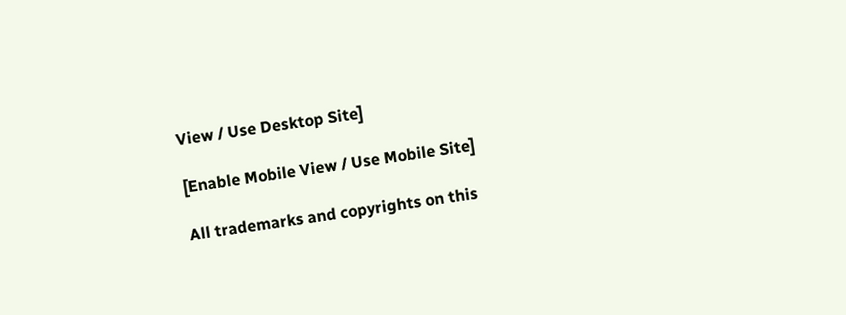View / Use Desktop Site]

[Enable Mobile View / Use Mobile Site]

All trademarks and copyrights on this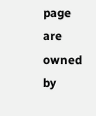page are owned by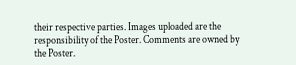their respective parties. Images uploaded are the responsibility of the Poster. Comments are owned by the Poster.